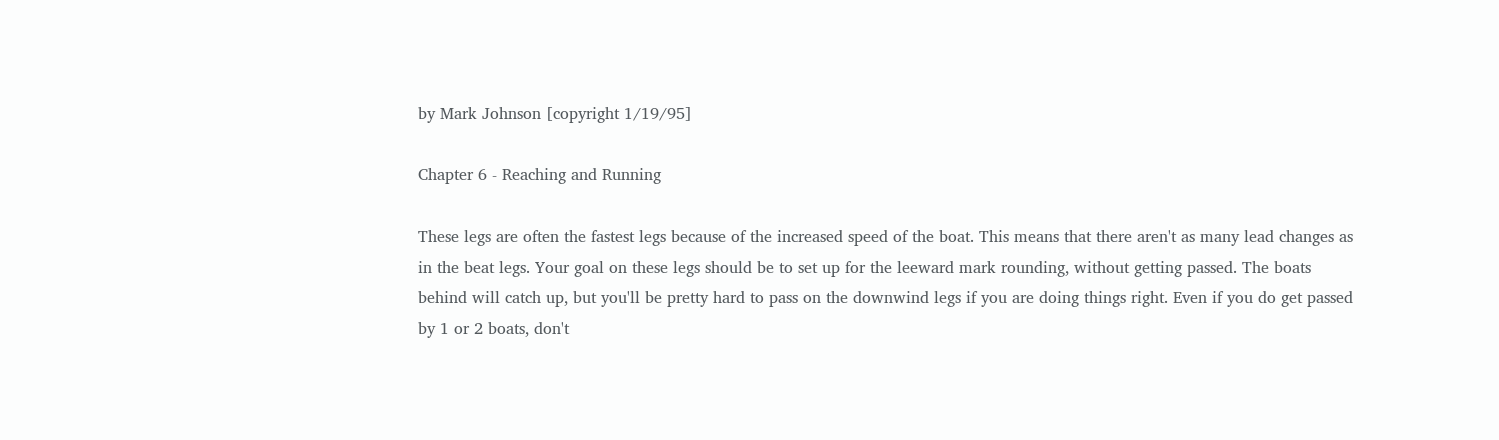by Mark Johnson [copyright 1/19/95]

Chapter 6 - Reaching and Running

These legs are often the fastest legs because of the increased speed of the boat. This means that there aren't as many lead changes as in the beat legs. Your goal on these legs should be to set up for the leeward mark rounding, without getting passed. The boats behind will catch up, but you'll be pretty hard to pass on the downwind legs if you are doing things right. Even if you do get passed by 1 or 2 boats, don't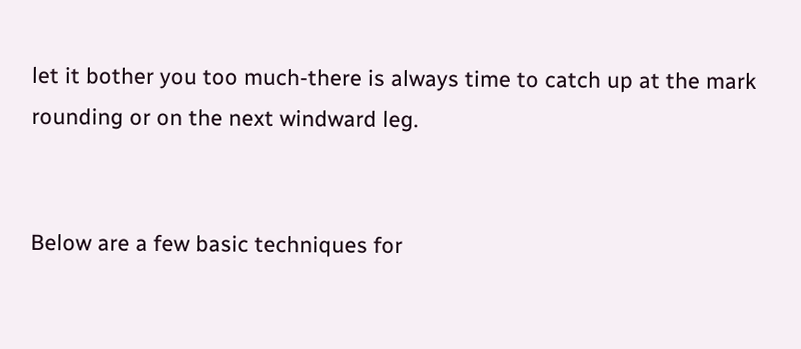let it bother you too much-there is always time to catch up at the mark rounding or on the next windward leg.


Below are a few basic techniques for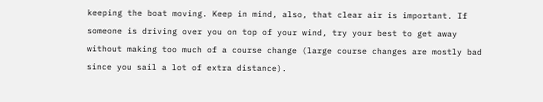keeping the boat moving. Keep in mind, also, that clear air is important. If someone is driving over you on top of your wind, try your best to get away without making too much of a course change (large course changes are mostly bad since you sail a lot of extra distance).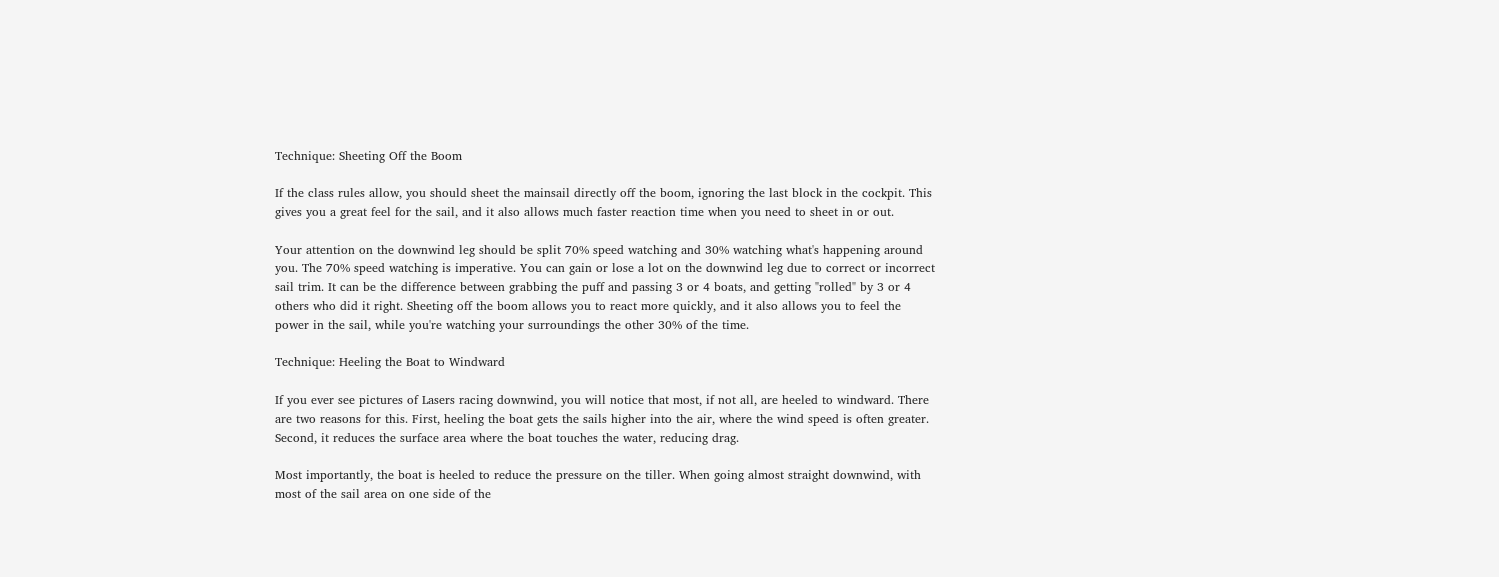Technique: Sheeting Off the Boom

If the class rules allow, you should sheet the mainsail directly off the boom, ignoring the last block in the cockpit. This gives you a great feel for the sail, and it also allows much faster reaction time when you need to sheet in or out.

Your attention on the downwind leg should be split 70% speed watching and 30% watching what's happening around you. The 70% speed watching is imperative. You can gain or lose a lot on the downwind leg due to correct or incorrect sail trim. It can be the difference between grabbing the puff and passing 3 or 4 boats, and getting "rolled" by 3 or 4 others who did it right. Sheeting off the boom allows you to react more quickly, and it also allows you to feel the power in the sail, while you're watching your surroundings the other 30% of the time.

Technique: Heeling the Boat to Windward

If you ever see pictures of Lasers racing downwind, you will notice that most, if not all, are heeled to windward. There are two reasons for this. First, heeling the boat gets the sails higher into the air, where the wind speed is often greater. Second, it reduces the surface area where the boat touches the water, reducing drag.

Most importantly, the boat is heeled to reduce the pressure on the tiller. When going almost straight downwind, with most of the sail area on one side of the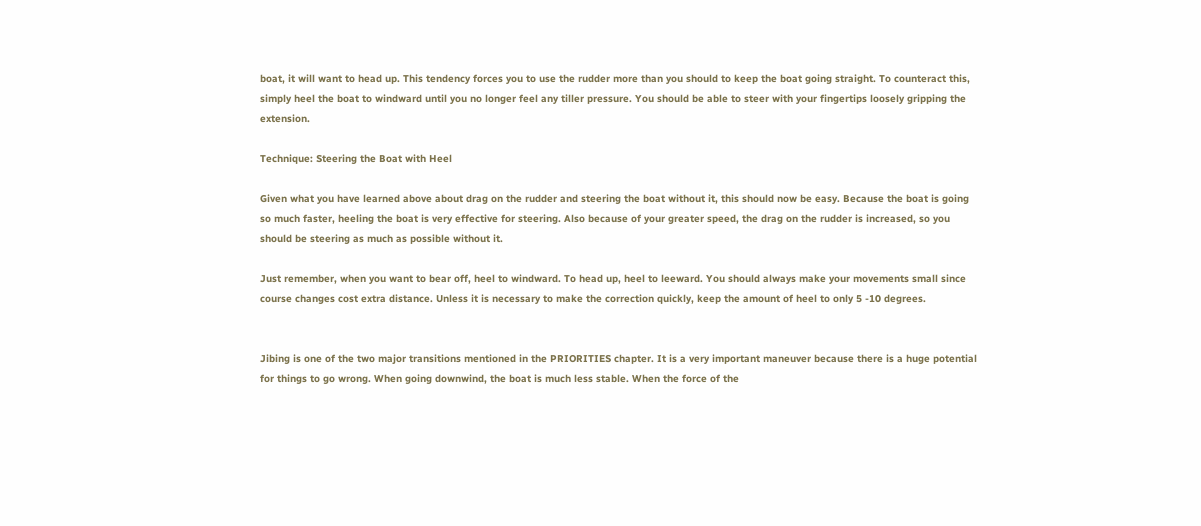boat, it will want to head up. This tendency forces you to use the rudder more than you should to keep the boat going straight. To counteract this, simply heel the boat to windward until you no longer feel any tiller pressure. You should be able to steer with your fingertips loosely gripping the extension.

Technique: Steering the Boat with Heel

Given what you have learned above about drag on the rudder and steering the boat without it, this should now be easy. Because the boat is going so much faster, heeling the boat is very effective for steering. Also because of your greater speed, the drag on the rudder is increased, so you should be steering as much as possible without it.

Just remember, when you want to bear off, heel to windward. To head up, heel to leeward. You should always make your movements small since course changes cost extra distance. Unless it is necessary to make the correction quickly, keep the amount of heel to only 5 -10 degrees.


Jibing is one of the two major transitions mentioned in the PRIORITIES chapter. It is a very important maneuver because there is a huge potential for things to go wrong. When going downwind, the boat is much less stable. When the force of the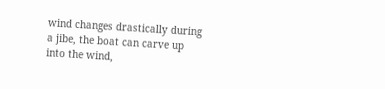wind changes drastically during a jibe, the boat can carve up into the wind,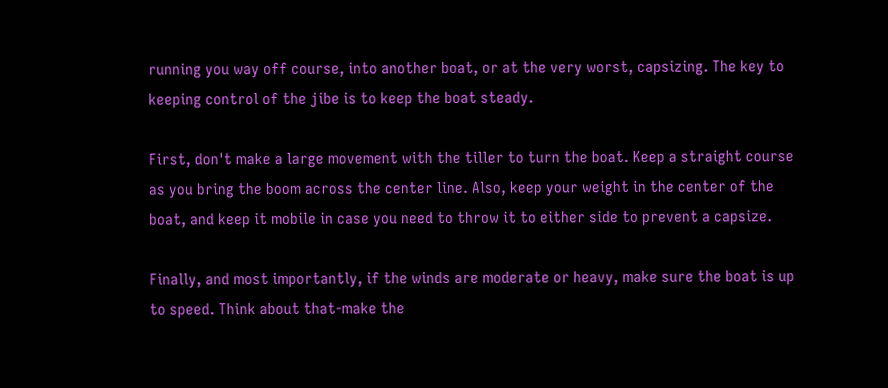running you way off course, into another boat, or at the very worst, capsizing. The key to keeping control of the jibe is to keep the boat steady.

First, don't make a large movement with the tiller to turn the boat. Keep a straight course as you bring the boom across the center line. Also, keep your weight in the center of the boat, and keep it mobile in case you need to throw it to either side to prevent a capsize.

Finally, and most importantly, if the winds are moderate or heavy, make sure the boat is up to speed. Think about that-make the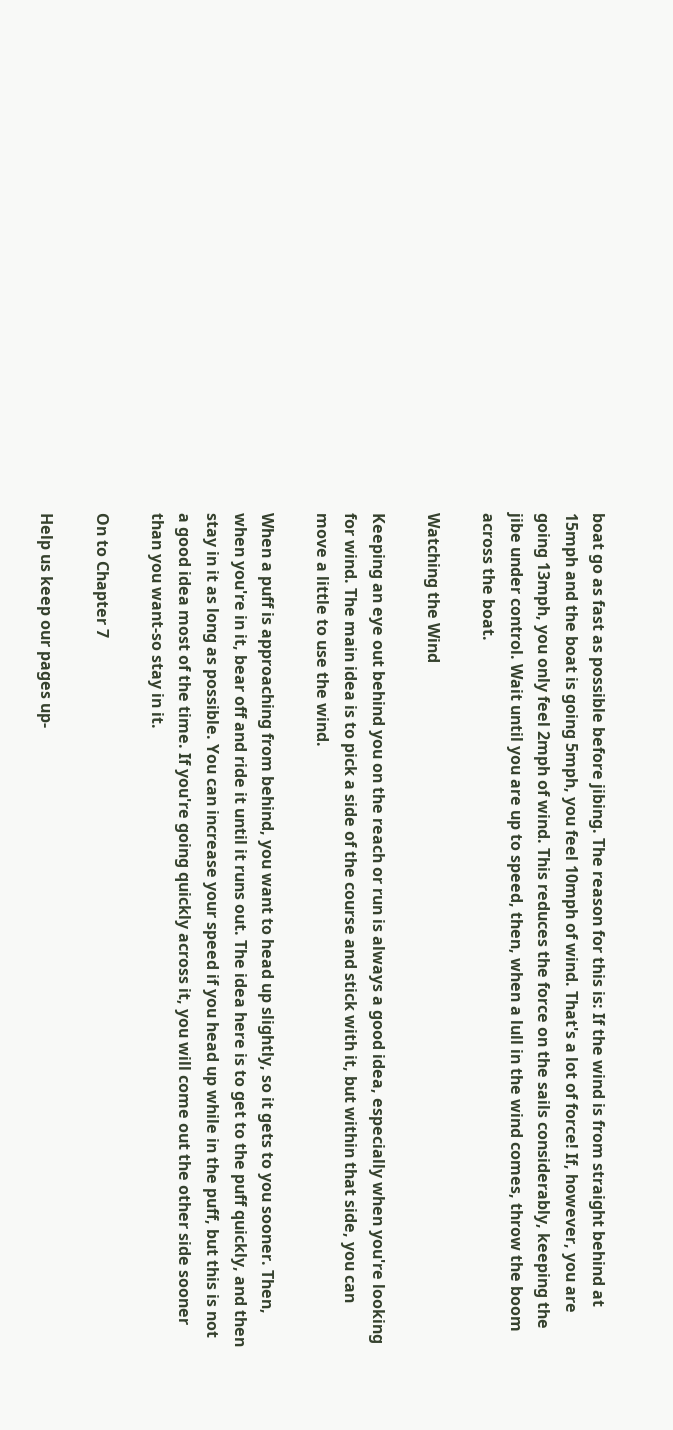boat go as fast as possible before jibing. The reason for this is: If the wind is from straight behind at 15mph and the boat is going 5mph, you feel 10mph of wind. That's a lot of force! If, however, you are going 13mph, you only feel 2mph of wind. This reduces the force on the sails considerably, keeping the jibe under control. Wait until you are up to speed, then, when a lull in the wind comes, throw the boom across the boat.

Watching the Wind

Keeping an eye out behind you on the reach or run is always a good idea, especially when you're looking for wind. The main idea is to pick a side of the course and stick with it, but within that side, you can move a little to use the wind.

When a puff is approaching from behind, you want to head up slightly, so it gets to you sooner. Then, when you're in it, bear off and ride it until it runs out. The idea here is to get to the puff quickly, and then stay in it as long as possible. You can increase your speed if you head up while in the puff, but this is not a good idea most of the time. If you're going quickly across it, you will come out the other side sooner than you want-so stay in it.

On to Chapter 7

Help us keep our pages up-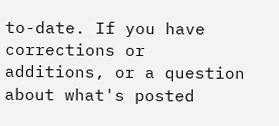to-date. If you have corrections or additions, or a question about what's posted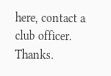here, contact a club officer. Thanks.